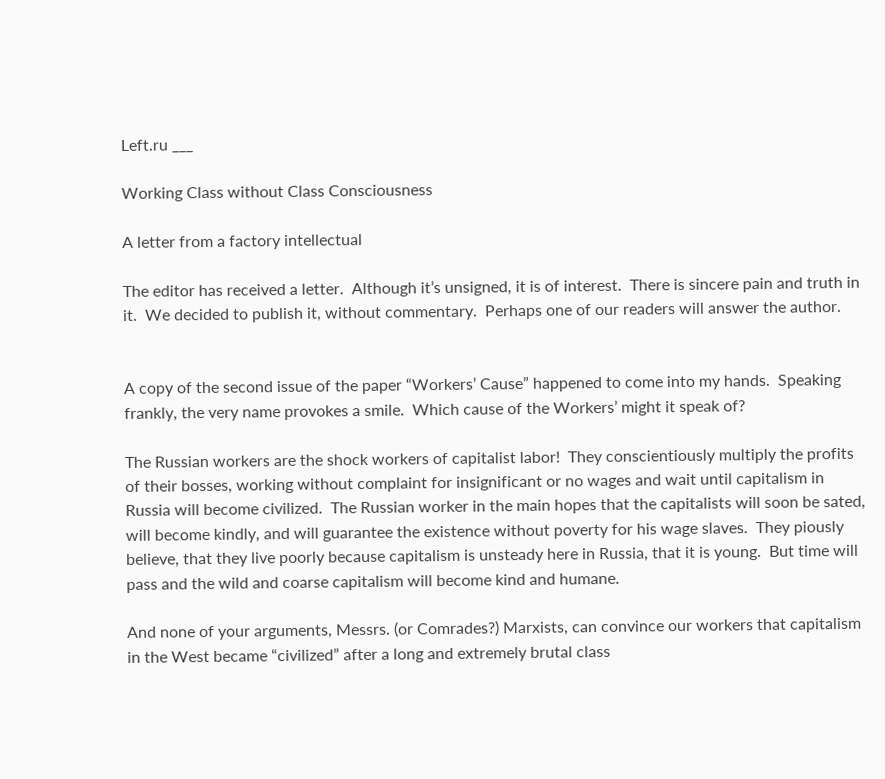Left.ru ___

Working Class without Class Consciousness

A letter from a factory intellectual

The editor has received a letter.  Although it’s unsigned, it is of interest.  There is sincere pain and truth in it.  We decided to publish it, without commentary.  Perhaps one of our readers will answer the author.


A copy of the second issue of the paper “Workers’ Cause” happened to come into my hands.  Speaking frankly, the very name provokes a smile.  Which cause of the Workers’ might it speak of?

The Russian workers are the shock workers of capitalist labor!  They conscientiously multiply the profits of their bosses, working without complaint for insignificant or no wages and wait until capitalism in Russia will become civilized.  The Russian worker in the main hopes that the capitalists will soon be sated, will become kindly, and will guarantee the existence without poverty for his wage slaves.  They piously believe, that they live poorly because capitalism is unsteady here in Russia, that it is young.  But time will pass and the wild and coarse capitalism will become kind and humane.

And none of your arguments, Messrs. (or Comrades?) Marxists, can convince our workers that capitalism in the West became “civilized” after a long and extremely brutal class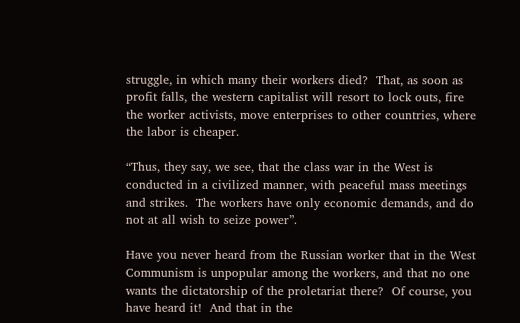struggle, in which many their workers died?  That, as soon as profit falls, the western capitalist will resort to lock outs, fire the worker activists, move enterprises to other countries, where the labor is cheaper.

“Thus, they say, we see, that the class war in the West is conducted in a civilized manner, with peaceful mass meetings and strikes.  The workers have only economic demands, and do not at all wish to seize power”.

Have you never heard from the Russian worker that in the West Communism is unpopular among the workers, and that no one wants the dictatorship of the proletariat there?  Of course, you have heard it!  And that in the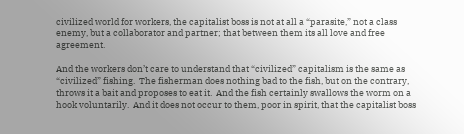civilized world for workers, the capitalist boss is not at all a “parasite,” not a class enemy, but a collaborator and partner; that between them its all love and free agreement.

And the workers don’t care to understand that “civilized” capitalism is the same as “civilized” fishing.  The fisherman does nothing bad to the fish, but on the contrary, throws it a bait and proposes to eat it.  And the fish certainly swallows the worm on a hook voluntarily.  And it does not occur to them, poor in spirit, that the capitalist boss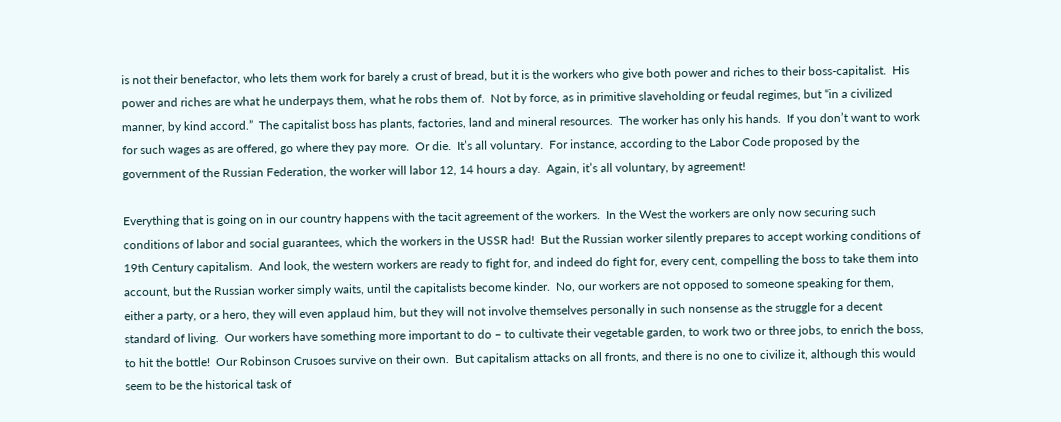is not their benefactor, who lets them work for barely a crust of bread, but it is the workers who give both power and riches to their boss-capitalist.  His power and riches are what he underpays them, what he robs them of.  Not by force, as in primitive slaveholding or feudal regimes, but “in a civilized manner, by kind accord.”  The capitalist boss has plants, factories, land and mineral resources.  The worker has only his hands.  If you don’t want to work for such wages as are offered, go where they pay more.  Or die.  It’s all voluntary.  For instance, according to the Labor Code proposed by the government of the Russian Federation, the worker will labor 12, 14 hours a day.  Again, it’s all voluntary, by agreement!

Everything that is going on in our country happens with the tacit agreement of the workers.  In the West the workers are only now securing such conditions of labor and social guarantees, which the workers in the USSR had!  But the Russian worker silently prepares to accept working conditions of 19th Century capitalism.  And look, the western workers are ready to fight for, and indeed do fight for, every cent, compelling the boss to take them into account, but the Russian worker simply waits, until the capitalists become kinder.  No, our workers are not opposed to someone speaking for them, either a party, or a hero, they will even applaud him, but they will not involve themselves personally in such nonsense as the struggle for a decent standard of living.  Our workers have something more important to do – to cultivate their vegetable garden, to work two or three jobs, to enrich the boss, to hit the bottle!  Our Robinson Crusoes survive on their own.  But capitalism attacks on all fronts, and there is no one to civilize it, although this would seem to be the historical task of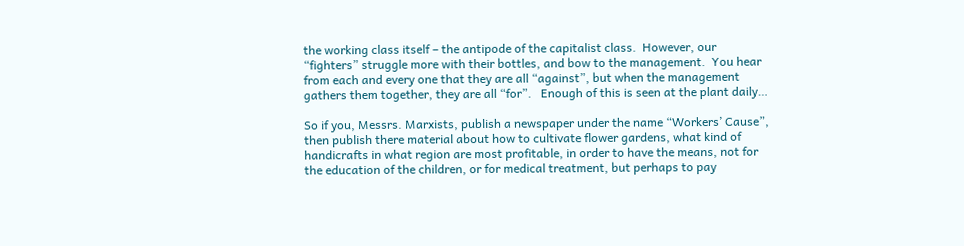the working class itself – the antipode of the capitalist class.  However, our “fighters” struggle more with their bottles, and bow to the management.  You hear from each and every one that they are all “against”, but when the management gathers them together, they are all “for”.   Enough of this is seen at the plant daily…

So if you, Messrs. Marxists, publish a newspaper under the name “Workers’ Cause”, then publish there material about how to cultivate flower gardens, what kind of handicrafts in what region are most profitable, in order to have the means, not for the education of the children, or for medical treatment, but perhaps to pay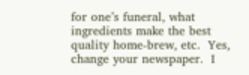for one’s funeral, what ingredients make the best quality home-brew, etc.  Yes, change your newspaper.  I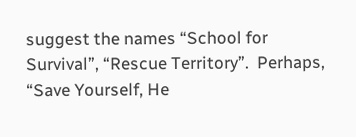suggest the names “School for Survival”, “Rescue Territory”.  Perhaps, “Save Yourself, He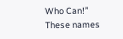Who Can!”  These names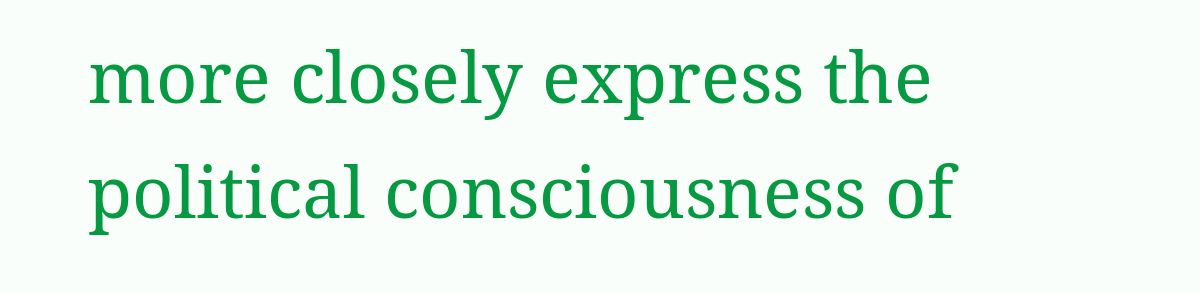more closely express the political consciousness of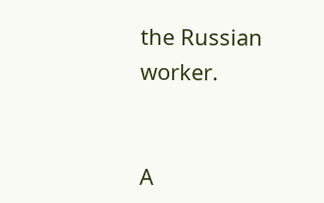the Russian worker.


A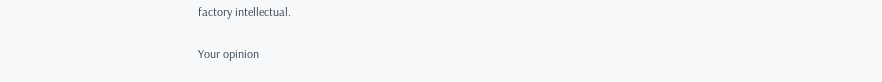factory intellectual.

Your opinion